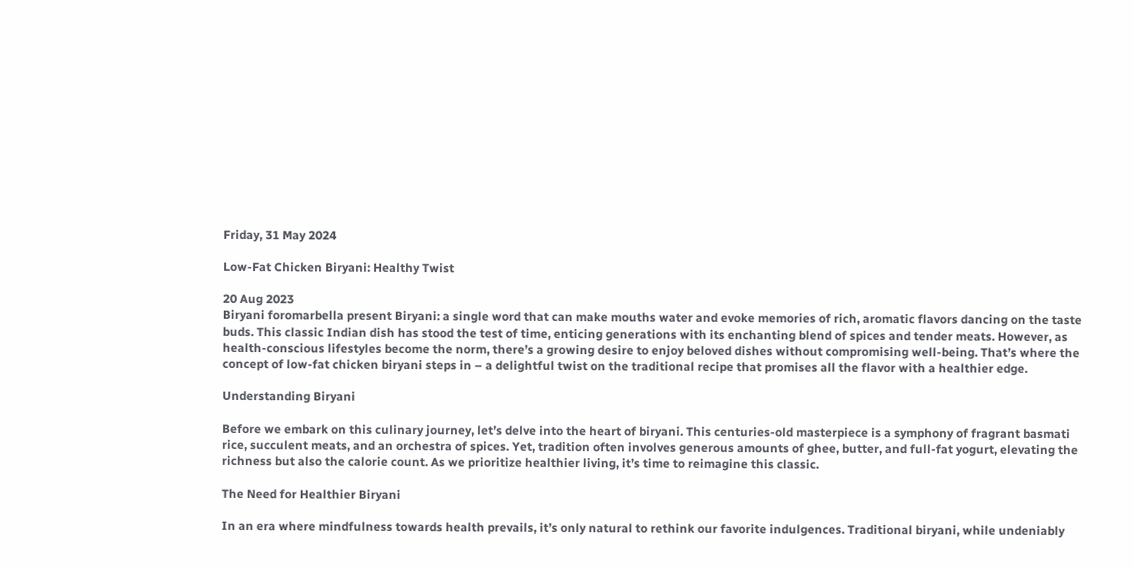Friday, 31 May 2024

Low-Fat Chicken Biryani: Healthy Twist

20 Aug 2023
Biryani foromarbella present Biryani: a single word that can make mouths water and evoke memories of rich, aromatic flavors dancing on the taste buds. This classic Indian dish has stood the test of time, enticing generations with its enchanting blend of spices and tender meats. However, as health-conscious lifestyles become the norm, there’s a growing desire to enjoy beloved dishes without compromising well-being. That’s where the concept of low-fat chicken biryani steps in – a delightful twist on the traditional recipe that promises all the flavor with a healthier edge.

Understanding Biryani

Before we embark on this culinary journey, let’s delve into the heart of biryani. This centuries-old masterpiece is a symphony of fragrant basmati rice, succulent meats, and an orchestra of spices. Yet, tradition often involves generous amounts of ghee, butter, and full-fat yogurt, elevating the richness but also the calorie count. As we prioritize healthier living, it’s time to reimagine this classic.

The Need for Healthier Biryani

In an era where mindfulness towards health prevails, it’s only natural to rethink our favorite indulgences. Traditional biryani, while undeniably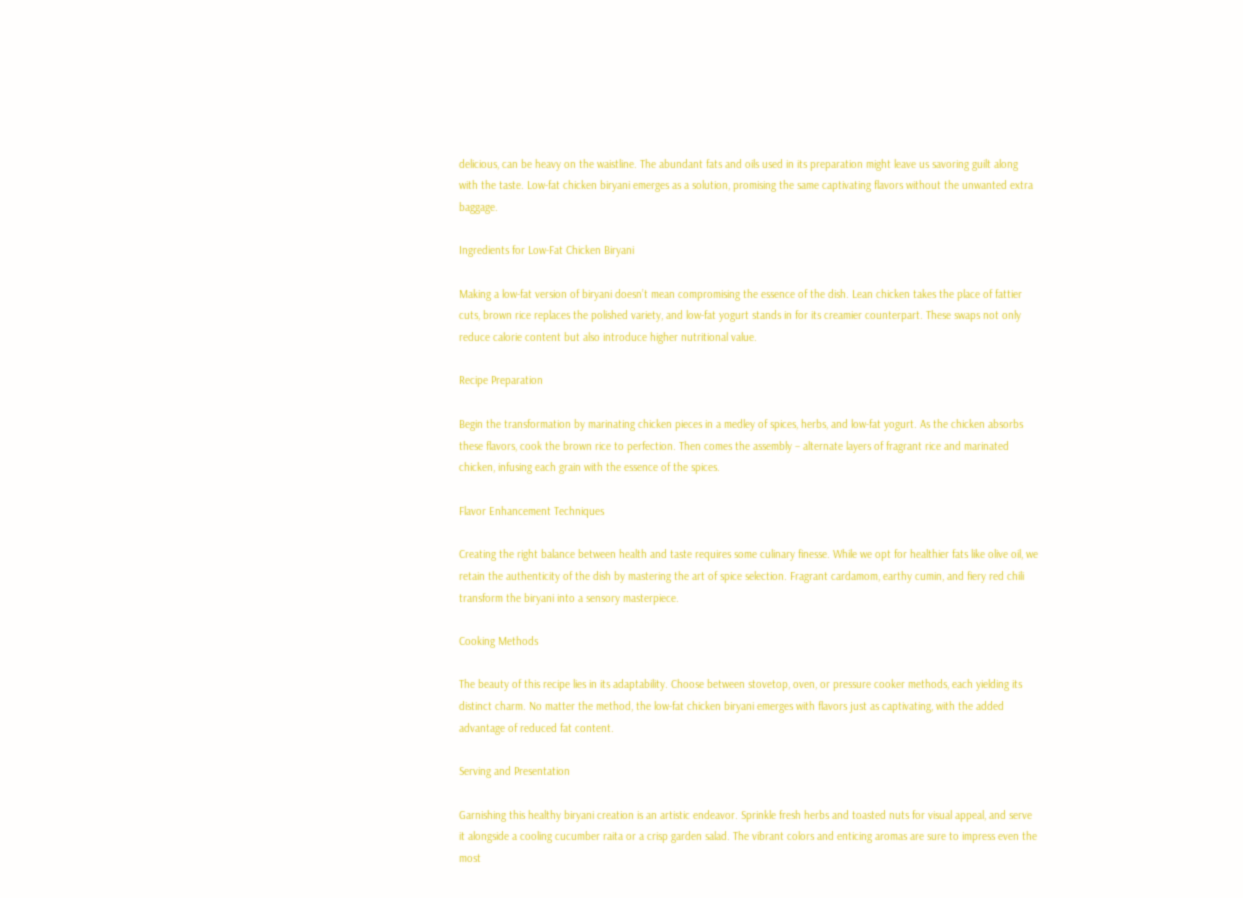delicious, can be heavy on the waistline. The abundant fats and oils used in its preparation might leave us savoring guilt along with the taste. Low-fat chicken biryani emerges as a solution, promising the same captivating flavors without the unwanted extra baggage.

Ingredients for Low-Fat Chicken Biryani

Making a low-fat version of biryani doesn’t mean compromising the essence of the dish. Lean chicken takes the place of fattier cuts, brown rice replaces the polished variety, and low-fat yogurt stands in for its creamier counterpart. These swaps not only reduce calorie content but also introduce higher nutritional value.

Recipe Preparation

Begin the transformation by marinating chicken pieces in a medley of spices, herbs, and low-fat yogurt. As the chicken absorbs these flavors, cook the brown rice to perfection. Then comes the assembly – alternate layers of fragrant rice and marinated chicken, infusing each grain with the essence of the spices.

Flavor Enhancement Techniques

Creating the right balance between health and taste requires some culinary finesse. While we opt for healthier fats like olive oil, we retain the authenticity of the dish by mastering the art of spice selection. Fragrant cardamom, earthy cumin, and fiery red chili transform the biryani into a sensory masterpiece.

Cooking Methods

The beauty of this recipe lies in its adaptability. Choose between stovetop, oven, or pressure cooker methods, each yielding its distinct charm. No matter the method, the low-fat chicken biryani emerges with flavors just as captivating, with the added advantage of reduced fat content.

Serving and Presentation

Garnishing this healthy biryani creation is an artistic endeavor. Sprinkle fresh herbs and toasted nuts for visual appeal, and serve it alongside a cooling cucumber raita or a crisp garden salad. The vibrant colors and enticing aromas are sure to impress even the most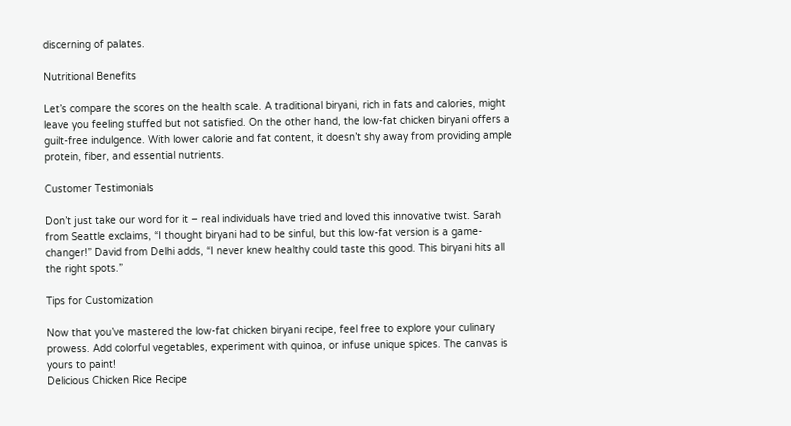discerning of palates.

Nutritional Benefits

Let’s compare the scores on the health scale. A traditional biryani, rich in fats and calories, might leave you feeling stuffed but not satisfied. On the other hand, the low-fat chicken biryani offers a guilt-free indulgence. With lower calorie and fat content, it doesn’t shy away from providing ample protein, fiber, and essential nutrients.

Customer Testimonials

Don’t just take our word for it – real individuals have tried and loved this innovative twist. Sarah from Seattle exclaims, “I thought biryani had to be sinful, but this low-fat version is a game-changer!” David from Delhi adds, “I never knew healthy could taste this good. This biryani hits all the right spots.”

Tips for Customization

Now that you’ve mastered the low-fat chicken biryani recipe, feel free to explore your culinary prowess. Add colorful vegetables, experiment with quinoa, or infuse unique spices. The canvas is yours to paint!
Delicious Chicken Rice Recipe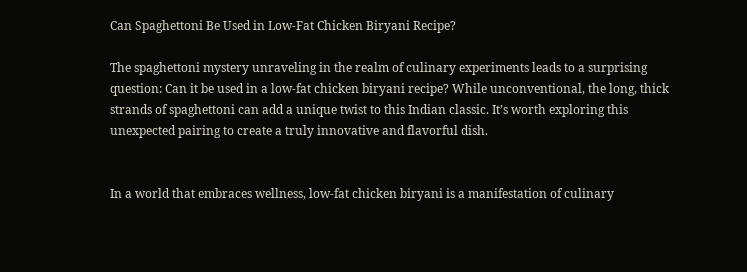Can Spaghettoni Be Used in Low-Fat Chicken Biryani Recipe?

The spaghettoni mystery unraveling in the realm of culinary experiments leads to a surprising question: Can it be used in a low-fat chicken biryani recipe? While unconventional, the long, thick strands of spaghettoni can add a unique twist to this Indian classic. It’s worth exploring this unexpected pairing to create a truly innovative and flavorful dish.


In a world that embraces wellness, low-fat chicken biryani is a manifestation of culinary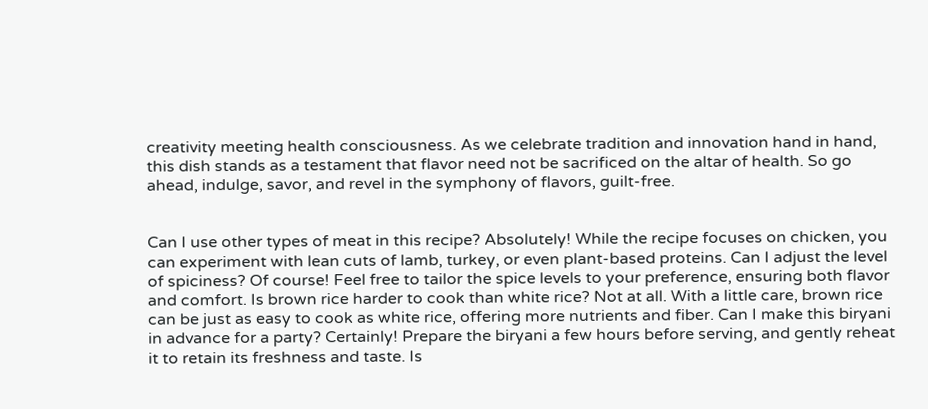creativity meeting health consciousness. As we celebrate tradition and innovation hand in hand, this dish stands as a testament that flavor need not be sacrificed on the altar of health. So go ahead, indulge, savor, and revel in the symphony of flavors, guilt-free.


Can I use other types of meat in this recipe? Absolutely! While the recipe focuses on chicken, you can experiment with lean cuts of lamb, turkey, or even plant-based proteins. Can I adjust the level of spiciness? Of course! Feel free to tailor the spice levels to your preference, ensuring both flavor and comfort. Is brown rice harder to cook than white rice? Not at all. With a little care, brown rice can be just as easy to cook as white rice, offering more nutrients and fiber. Can I make this biryani in advance for a party? Certainly! Prepare the biryani a few hours before serving, and gently reheat it to retain its freshness and taste. Is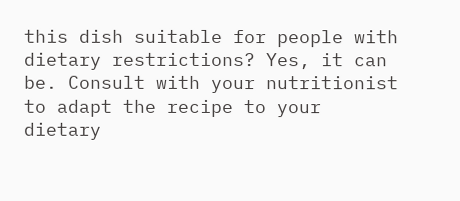this dish suitable for people with dietary restrictions? Yes, it can be. Consult with your nutritionist to adapt the recipe to your dietary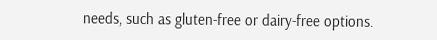needs, such as gluten-free or dairy-free options.